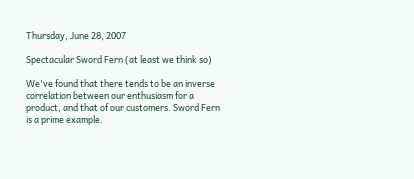Thursday, June 28, 2007

Spectacular Sword Fern (at least we think so)

We've found that there tends to be an inverse correlation between our enthusiasm for a product, and that of our customers. Sword Fern is a prime example.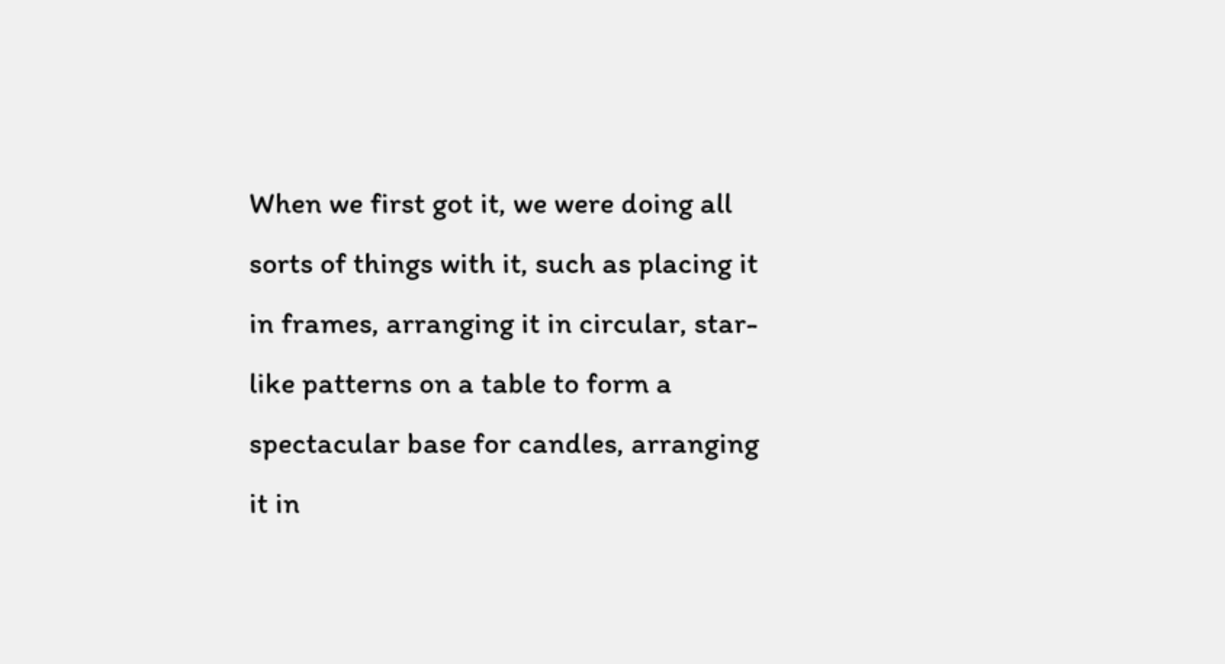When we first got it, we were doing all sorts of things with it, such as placing it in frames, arranging it in circular, star-like patterns on a table to form a spectacular base for candles, arranging it in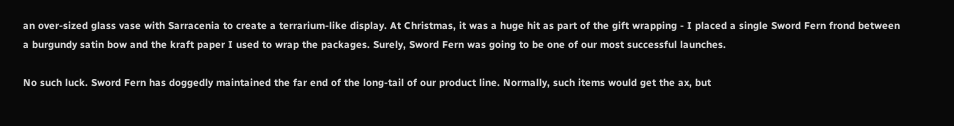an over-sized glass vase with Sarracenia to create a terrarium-like display. At Christmas, it was a huge hit as part of the gift wrapping - I placed a single Sword Fern frond between a burgundy satin bow and the kraft paper I used to wrap the packages. Surely, Sword Fern was going to be one of our most successful launches.

No such luck. Sword Fern has doggedly maintained the far end of the long-tail of our product line. Normally, such items would get the ax, but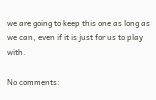we are going to keep this one as long as we can, even if it is just for us to play with.

No comments: